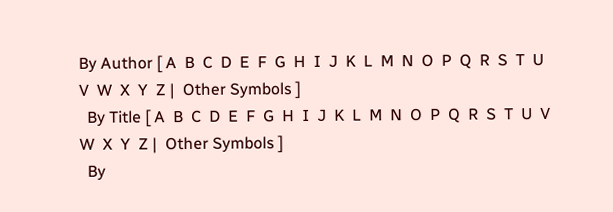By Author [ A  B  C  D  E  F  G  H  I  J  K  L  M  N  O  P  Q  R  S  T  U  V  W  X  Y  Z |  Other Symbols ]
  By Title [ A  B  C  D  E  F  G  H  I  J  K  L  M  N  O  P  Q  R  S  T  U  V  W  X  Y  Z |  Other Symbols ]
  By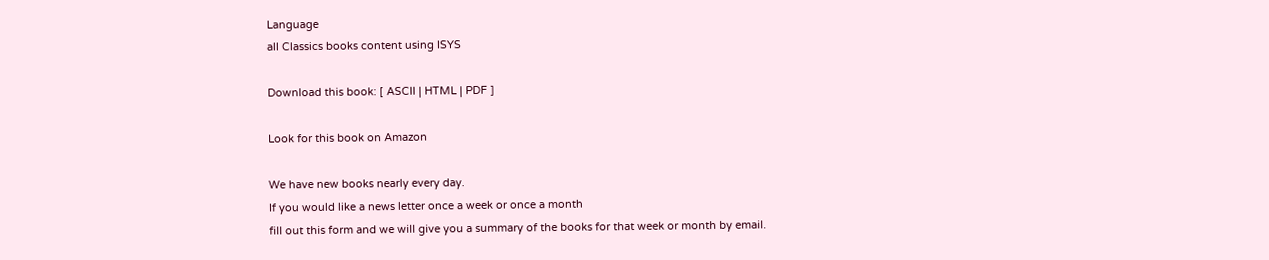Language
all Classics books content using ISYS

Download this book: [ ASCII | HTML | PDF ]

Look for this book on Amazon

We have new books nearly every day.
If you would like a news letter once a week or once a month
fill out this form and we will give you a summary of the books for that week or month by email.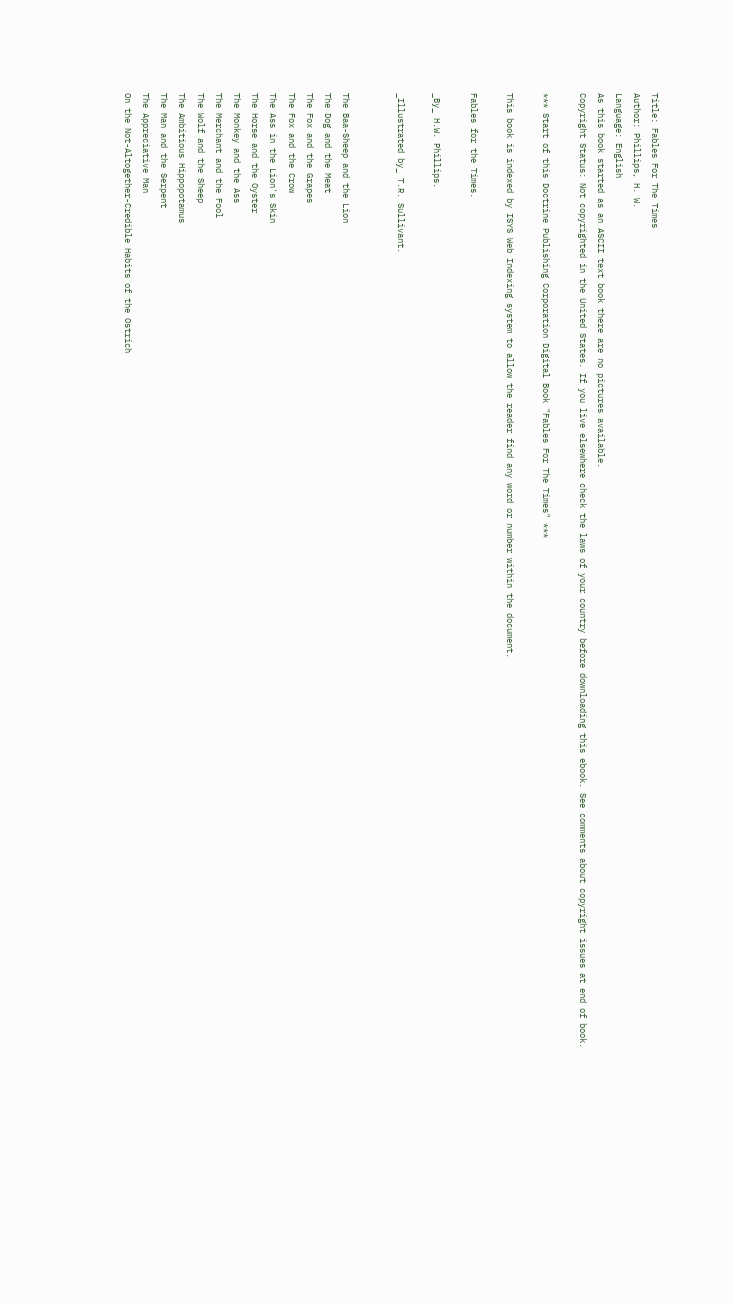Title: Fables For The Times
Author: Phillips, H. W.
Language: English
As this book started as an ASCII text book there are no pictures available.
Copyright Status: Not copyrighted in the United States. If you live elsewhere check the laws of your country before downloading this ebook. See comments about copyright issues at end of book.

*** Start of this Doctrine Publishing Corporation Digital Book "Fables For The Times" ***

This book is indexed by ISYS Web Indexing system to allow the reader find any word or number within the document.

Fables for the Times.

_By_ H.W. Phillips.

_Illustrated by_ T.R. Sullivant.


The Baa-Sheep and the Lion
The Dog and the Meat
The Fox and the Grapes
The Fox and the Crow
The Ass in the Lion's Skin
The Horse and the Oyster
The Monkey and the Ass
The Merchant and the Fool
The Wolf and the Sheep
The Ambitious Hippopotamus
The Man and the Serpent
The Appreciative Man
On the Not-Altogether-Credible Habits of the Ostrich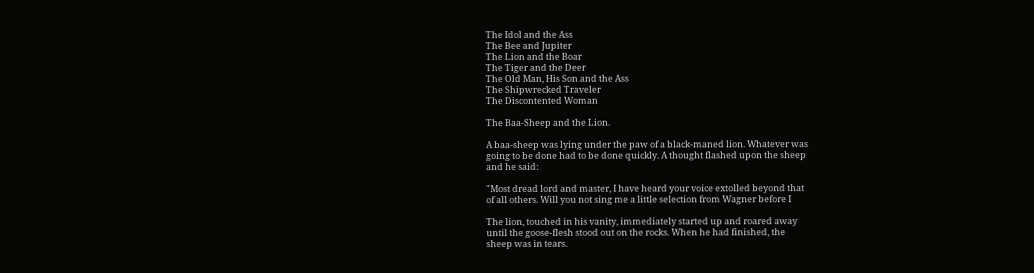The Idol and the Ass
The Bee and Jupiter
The Lion and the Boar
The Tiger and the Deer
The Old Man, His Son and the Ass
The Shipwrecked Traveler
The Discontented Woman

The Baa-Sheep and the Lion.

A baa-sheep was lying under the paw of a black-maned lion. Whatever was
going to be done had to be done quickly. A thought flashed upon the sheep
and he said:

"Most dread lord and master, I have heard your voice extolled beyond that
of all others. Will you not sing me a little selection from Wagner before I

The lion, touched in his vanity, immediately started up and roared away
until the goose-flesh stood out on the rocks. When he had finished, the
sheep was in tears.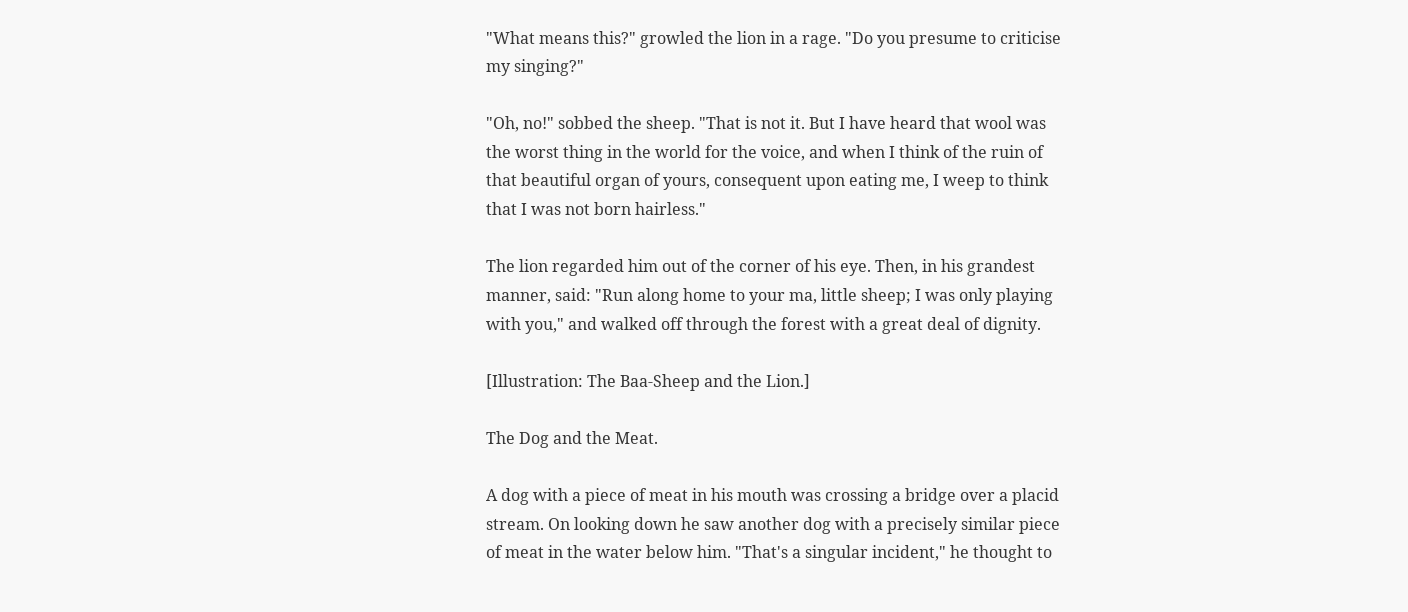"What means this?" growled the lion in a rage. "Do you presume to criticise
my singing?"

"Oh, no!" sobbed the sheep. "That is not it. But I have heard that wool was
the worst thing in the world for the voice, and when I think of the ruin of
that beautiful organ of yours, consequent upon eating me, I weep to think
that I was not born hairless."

The lion regarded him out of the corner of his eye. Then, in his grandest
manner, said: "Run along home to your ma, little sheep; I was only playing
with you," and walked off through the forest with a great deal of dignity.

[Illustration: The Baa-Sheep and the Lion.]

The Dog and the Meat.

A dog with a piece of meat in his mouth was crossing a bridge over a placid
stream. On looking down he saw another dog with a precisely similar piece
of meat in the water below him. "That's a singular incident," he thought to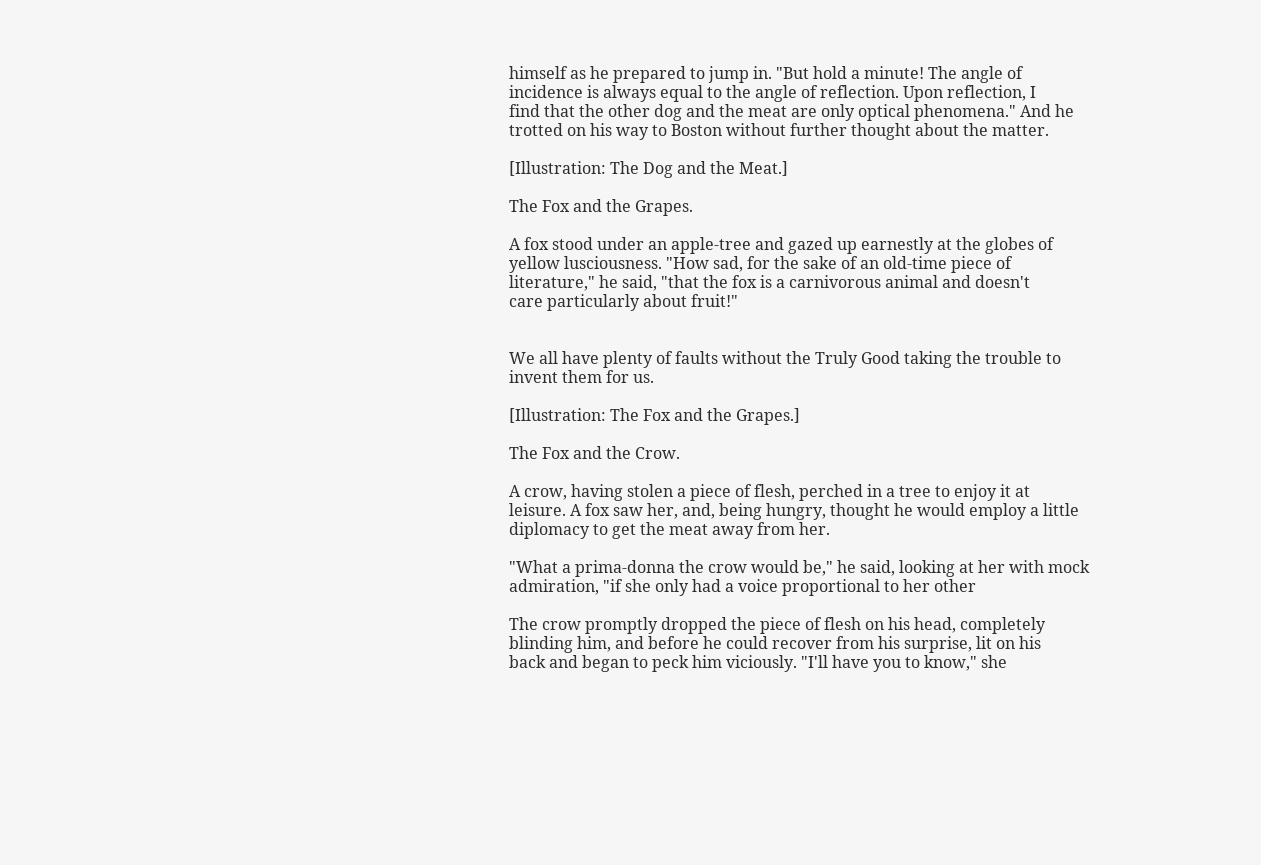himself as he prepared to jump in. "But hold a minute! The angle of
incidence is always equal to the angle of reflection. Upon reflection, I
find that the other dog and the meat are only optical phenomena." And he
trotted on his way to Boston without further thought about the matter.

[Illustration: The Dog and the Meat.]

The Fox and the Grapes.

A fox stood under an apple-tree and gazed up earnestly at the globes of
yellow lusciousness. "How sad, for the sake of an old-time piece of
literature," he said, "that the fox is a carnivorous animal and doesn't
care particularly about fruit!"


We all have plenty of faults without the Truly Good taking the trouble to
invent them for us.

[Illustration: The Fox and the Grapes.]

The Fox and the Crow.

A crow, having stolen a piece of flesh, perched in a tree to enjoy it at
leisure. A fox saw her, and, being hungry, thought he would employ a little
diplomacy to get the meat away from her.

"What a prima-donna the crow would be," he said, looking at her with mock
admiration, "if she only had a voice proportional to her other

The crow promptly dropped the piece of flesh on his head, completely
blinding him, and before he could recover from his surprise, lit on his
back and began to peck him viciously. "I'll have you to know," she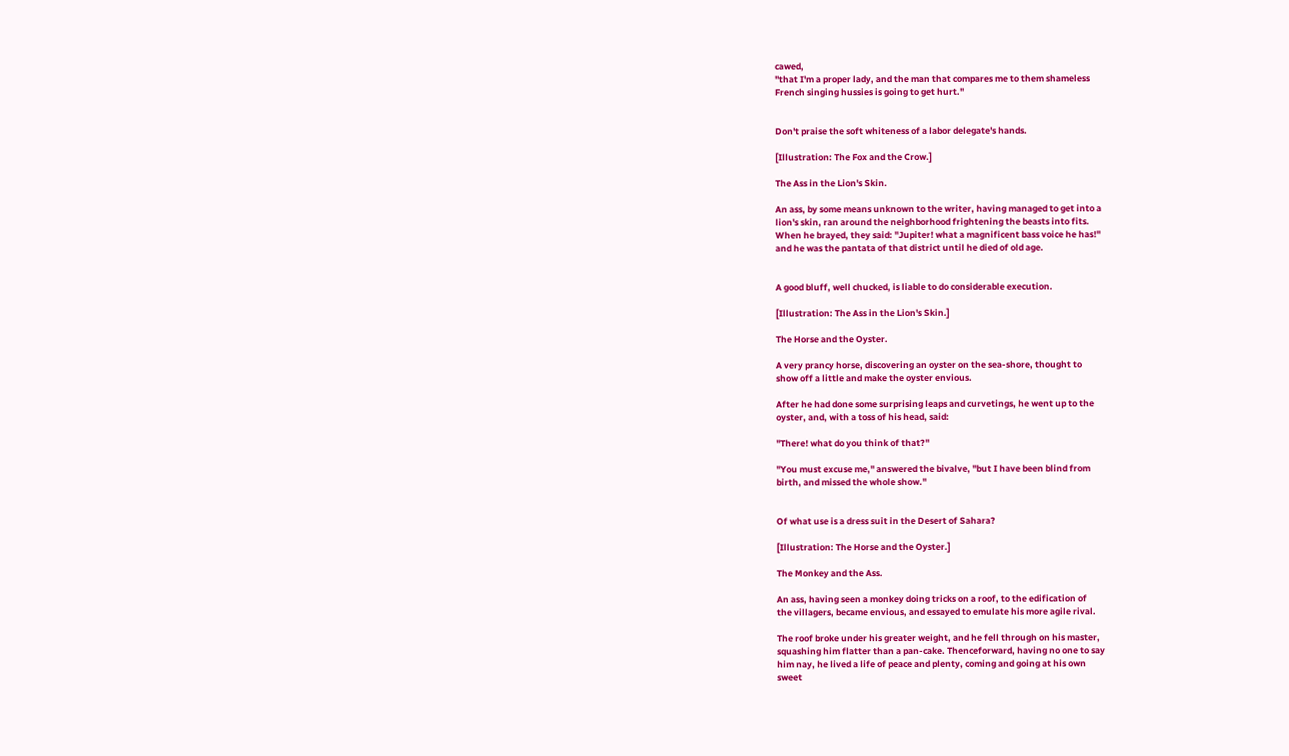cawed,
"that I'm a proper lady, and the man that compares me to them shameless
French singing hussies is going to get hurt."


Don't praise the soft whiteness of a labor delegate's hands.

[Illustration: The Fox and the Crow.]

The Ass in the Lion's Skin.

An ass, by some means unknown to the writer, having managed to get into a
lion's skin, ran around the neighborhood frightening the beasts into fits.
When he brayed, they said: "Jupiter! what a magnificent bass voice he has!"
and he was the pantata of that district until he died of old age.


A good bluff, well chucked, is liable to do considerable execution.

[Illustration: The Ass in the Lion's Skin.]

The Horse and the Oyster.

A very prancy horse, discovering an oyster on the sea-shore, thought to
show off a little and make the oyster envious.

After he had done some surprising leaps and curvetings, he went up to the
oyster, and, with a toss of his head, said:

"There! what do you think of that?"

"You must excuse me," answered the bivalve, "but I have been blind from
birth, and missed the whole show."


Of what use is a dress suit in the Desert of Sahara?

[Illustration: The Horse and the Oyster.]

The Monkey and the Ass.

An ass, having seen a monkey doing tricks on a roof, to the edification of
the villagers, became envious, and essayed to emulate his more agile rival.

The roof broke under his greater weight, and he fell through on his master,
squashing him flatter than a pan-cake. Thenceforward, having no one to say
him nay, he lived a life of peace and plenty, coming and going at his own
sweet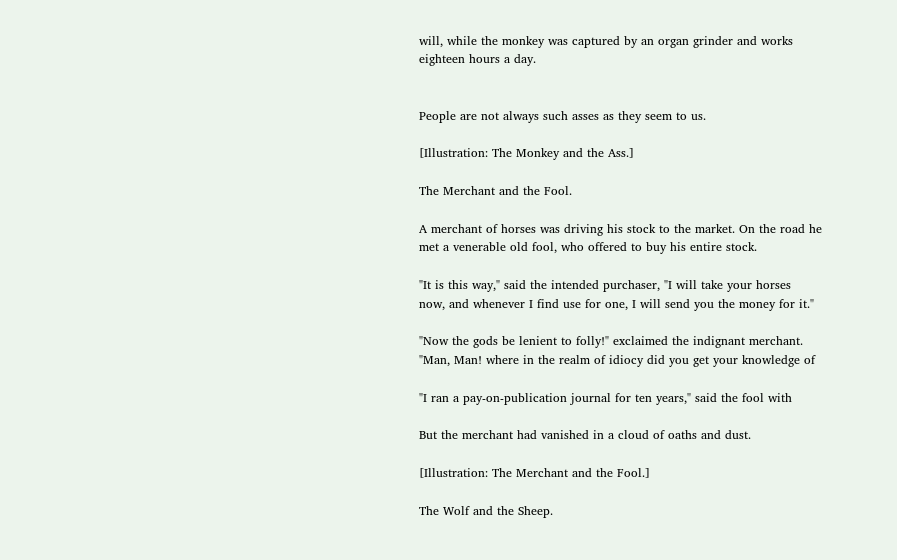will, while the monkey was captured by an organ grinder and works
eighteen hours a day.


People are not always such asses as they seem to us.

[Illustration: The Monkey and the Ass.]

The Merchant and the Fool.

A merchant of horses was driving his stock to the market. On the road he
met a venerable old fool, who offered to buy his entire stock.

"It is this way," said the intended purchaser, "I will take your horses
now, and whenever I find use for one, I will send you the money for it."

"Now the gods be lenient to folly!" exclaimed the indignant merchant.
"Man, Man! where in the realm of idiocy did you get your knowledge of

"I ran a pay-on-publication journal for ten years," said the fool with

But the merchant had vanished in a cloud of oaths and dust.

[Illustration: The Merchant and the Fool.]

The Wolf and the Sheep.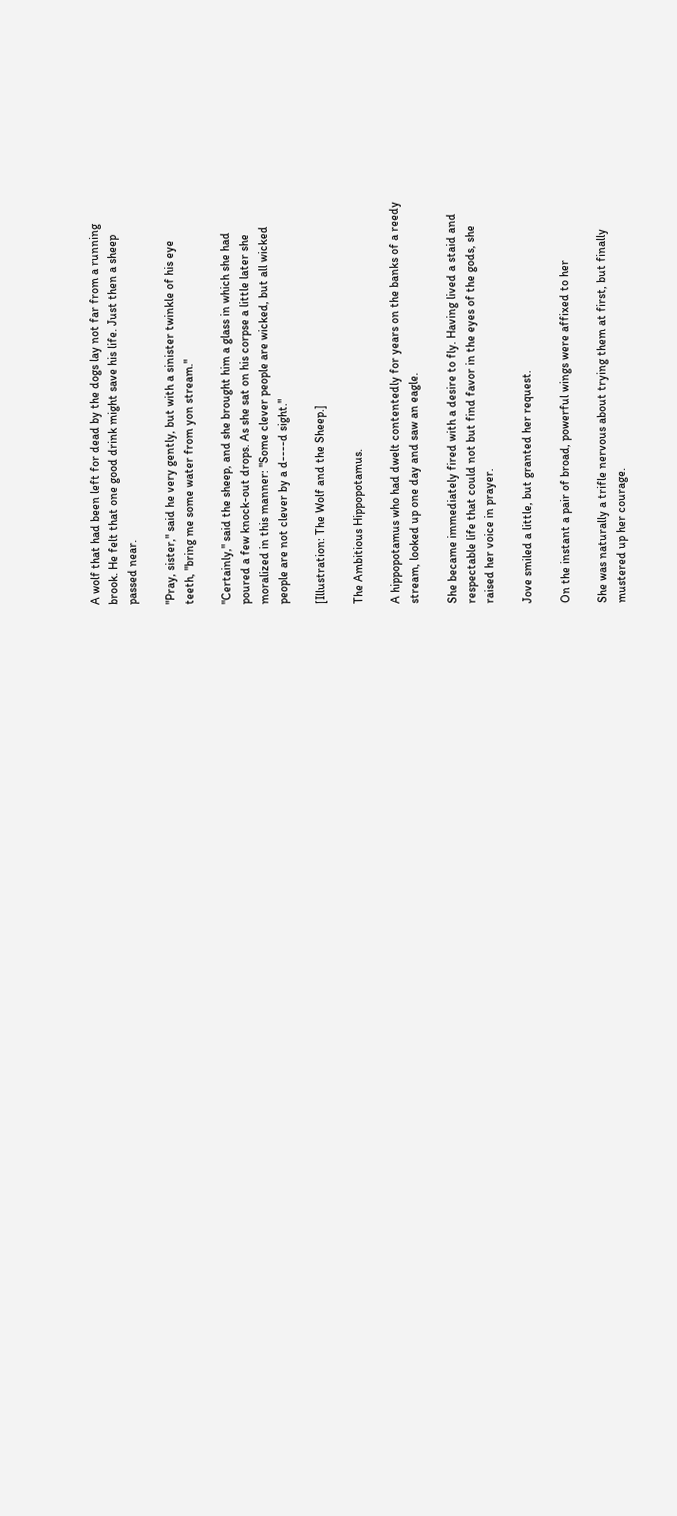A wolf that had been left for dead by the dogs lay not far from a running
brook. He felt that one good drink might save his life. Just then a sheep
passed near.

"Pray, sister," said he very gently, but with a sinister twinkle of his eye
teeth, "bring me some water from yon stream."

"Certainly," said the sheep, and she brought him a glass in which she had
poured a few knock-out drops. As she sat on his corpse a little later she
moralized in this manner: "Some clever people are wicked, but all wicked
people are not clever by a d----d sight."

[Illustration: The Wolf and the Sheep.]

The Ambitious Hippopotamus.

A hippopotamus who had dwelt contentedly for years on the banks of a reedy
stream, looked up one day and saw an eagle.

She became immediately fired with a desire to fly. Having lived a staid and
respectable life that could not but find favor in the eyes of the gods, she
raised her voice in prayer.

Jove smiled a little, but granted her request.

On the instant a pair of broad, powerful wings were affixed to her

She was naturally a trifle nervous about trying them at first, but finally
mustered up her courage.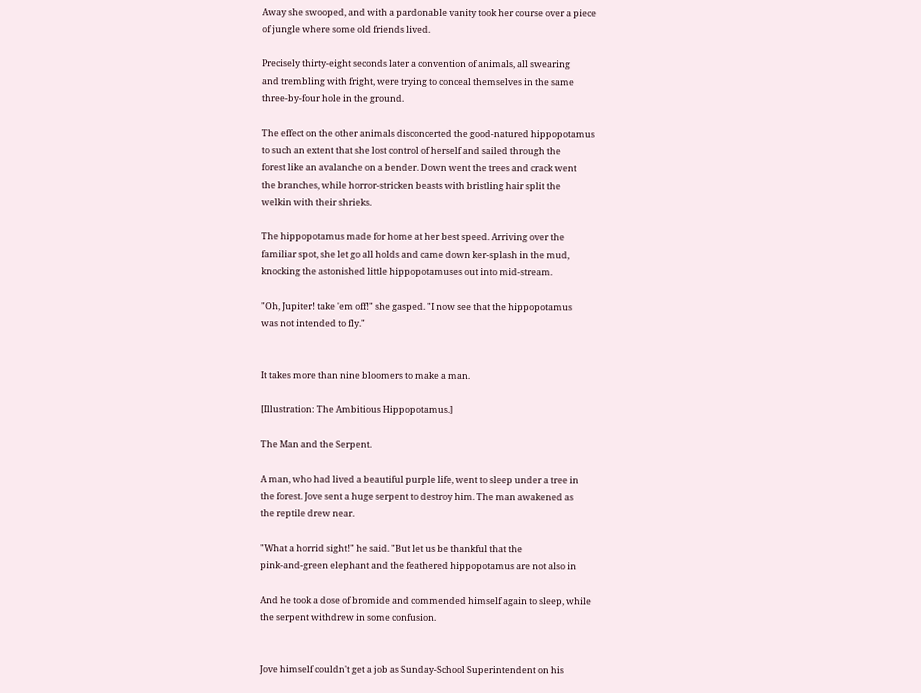Away she swooped, and with a pardonable vanity took her course over a piece
of jungle where some old friends lived.

Precisely thirty-eight seconds later a convention of animals, all swearing
and trembling with fright, were trying to conceal themselves in the same
three-by-four hole in the ground.

The effect on the other animals disconcerted the good-natured hippopotamus
to such an extent that she lost control of herself and sailed through the
forest like an avalanche on a bender. Down went the trees and crack went
the branches, while horror-stricken beasts with bristling hair split the
welkin with their shrieks.

The hippopotamus made for home at her best speed. Arriving over the
familiar spot, she let go all holds and came down ker-splash in the mud,
knocking the astonished little hippopotamuses out into mid-stream.

"Oh, Jupiter! take 'em off!" she gasped. "I now see that the hippopotamus
was not intended to fly."


It takes more than nine bloomers to make a man.

[Illustration: The Ambitious Hippopotamus.]

The Man and the Serpent.

A man, who had lived a beautiful purple life, went to sleep under a tree in
the forest. Jove sent a huge serpent to destroy him. The man awakened as
the reptile drew near.

"What a horrid sight!" he said. "But let us be thankful that the
pink-and-green elephant and the feathered hippopotamus are not also in

And he took a dose of bromide and commended himself again to sleep, while
the serpent withdrew in some confusion.


Jove himself couldn't get a job as Sunday-School Superintendent on his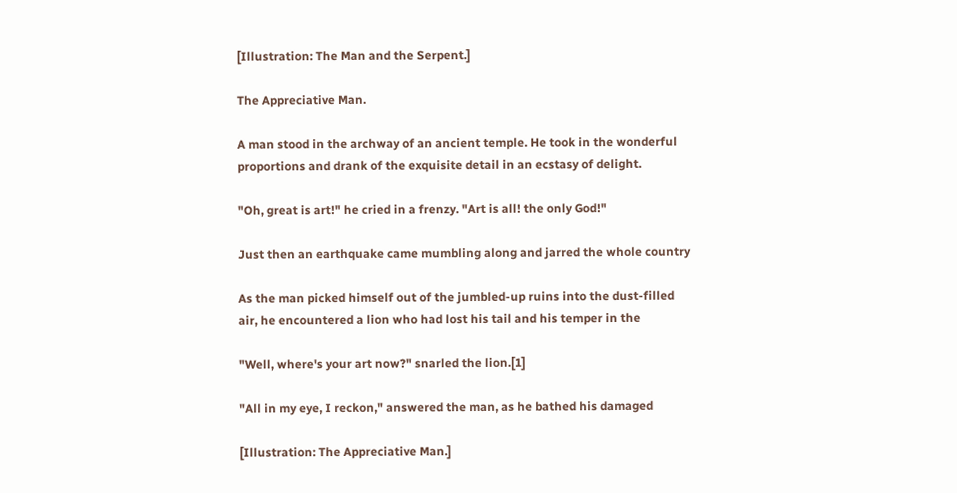[Illustration: The Man and the Serpent.]

The Appreciative Man.

A man stood in the archway of an ancient temple. He took in the wonderful
proportions and drank of the exquisite detail in an ecstasy of delight.

"Oh, great is art!" he cried in a frenzy. "Art is all! the only God!"

Just then an earthquake came mumbling along and jarred the whole country

As the man picked himself out of the jumbled-up ruins into the dust-filled
air, he encountered a lion who had lost his tail and his temper in the

"Well, where's your art now?" snarled the lion.[1]

"All in my eye, I reckon," answered the man, as he bathed his damaged

[Illustration: The Appreciative Man.]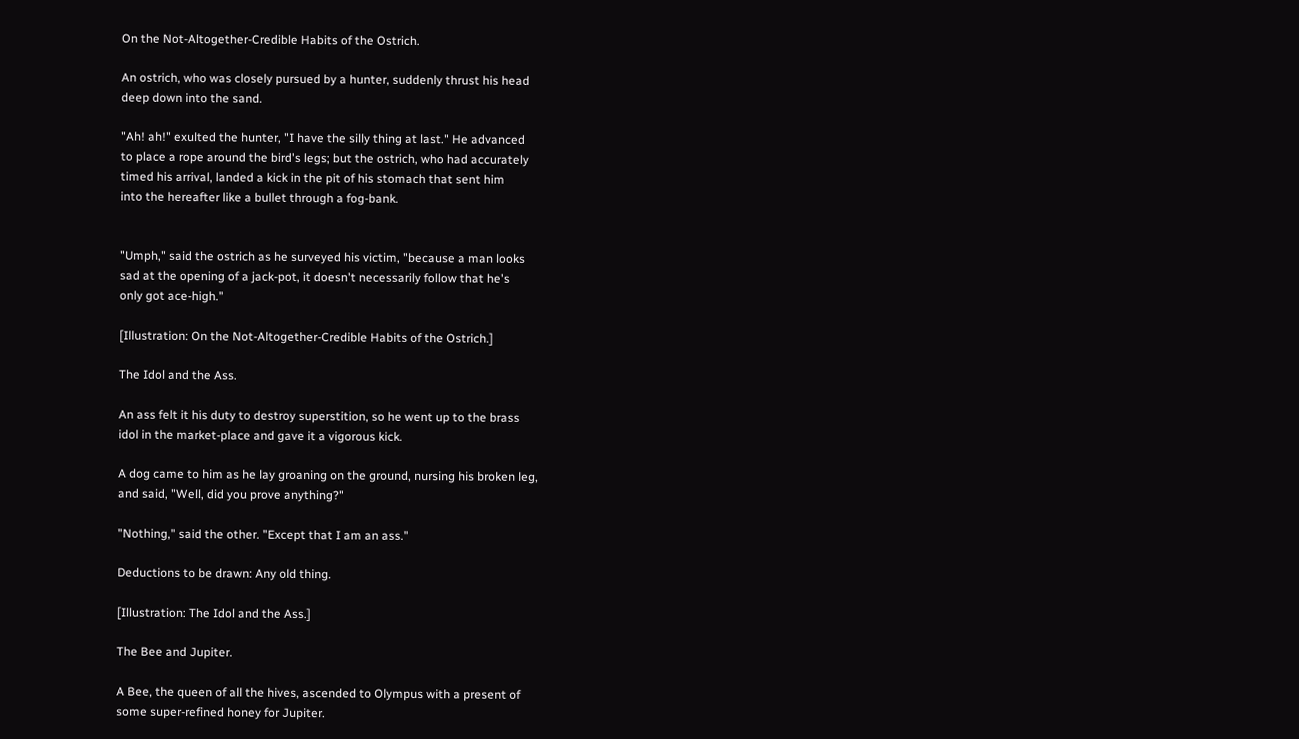On the Not-Altogether-Credible Habits of the Ostrich.

An ostrich, who was closely pursued by a hunter, suddenly thrust his head
deep down into the sand.

"Ah! ah!" exulted the hunter, "I have the silly thing at last." He advanced
to place a rope around the bird's legs; but the ostrich, who had accurately
timed his arrival, landed a kick in the pit of his stomach that sent him
into the hereafter like a bullet through a fog-bank.


"Umph," said the ostrich as he surveyed his victim, "because a man looks
sad at the opening of a jack-pot, it doesn't necessarily follow that he's
only got ace-high."

[Illustration: On the Not-Altogether-Credible Habits of the Ostrich.]

The Idol and the Ass.

An ass felt it his duty to destroy superstition, so he went up to the brass
idol in the market-place and gave it a vigorous kick.

A dog came to him as he lay groaning on the ground, nursing his broken leg,
and said, "Well, did you prove anything?"

"Nothing," said the other. "Except that I am an ass."

Deductions to be drawn: Any old thing.

[Illustration: The Idol and the Ass.]

The Bee and Jupiter.

A Bee, the queen of all the hives, ascended to Olympus with a present of
some super-refined honey for Jupiter.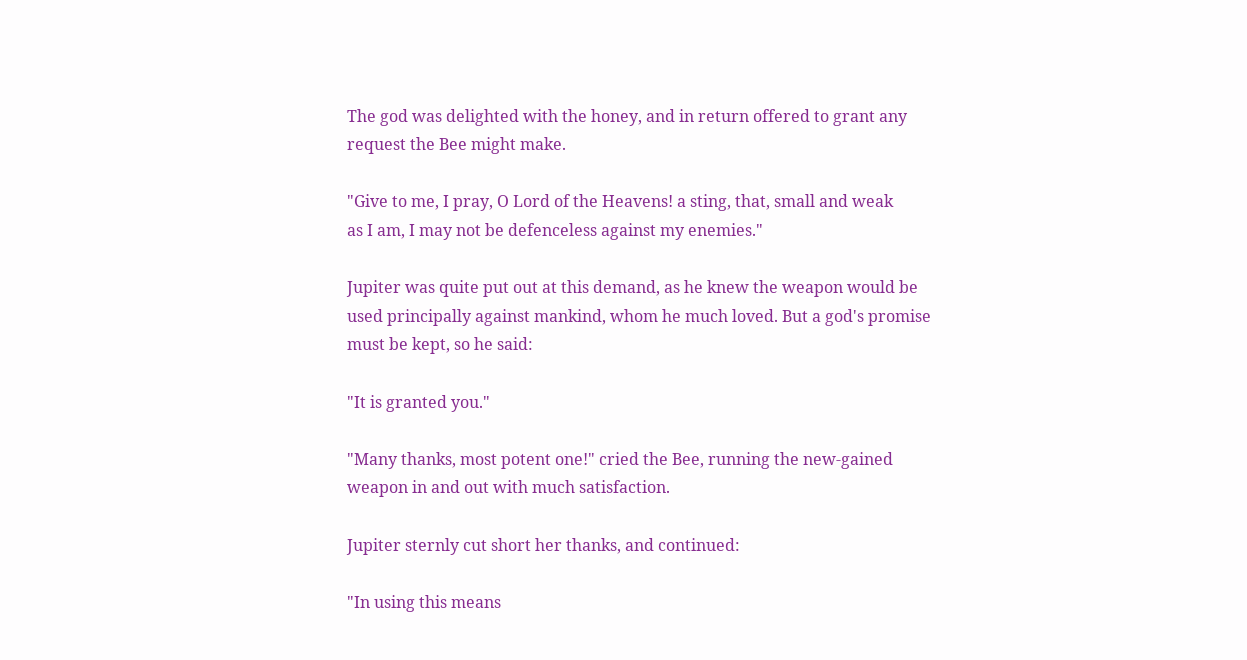The god was delighted with the honey, and in return offered to grant any
request the Bee might make.

"Give to me, I pray, O Lord of the Heavens! a sting, that, small and weak
as I am, I may not be defenceless against my enemies."

Jupiter was quite put out at this demand, as he knew the weapon would be
used principally against mankind, whom he much loved. But a god's promise
must be kept, so he said:

"It is granted you."

"Many thanks, most potent one!" cried the Bee, running the new-gained
weapon in and out with much satisfaction.

Jupiter sternly cut short her thanks, and continued:

"In using this means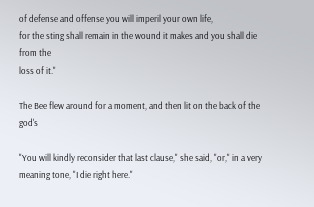of defense and offense you will imperil your own life,
for the sting shall remain in the wound it makes and you shall die from the
loss of it."

The Bee flew around for a moment, and then lit on the back of the god's

"You will kindly reconsider that last clause," she said, "or," in a very
meaning tone, "I die right here."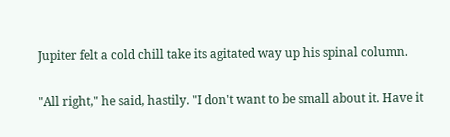Jupiter felt a cold chill take its agitated way up his spinal column.

"All right," he said, hastily. "I don't want to be small about it. Have it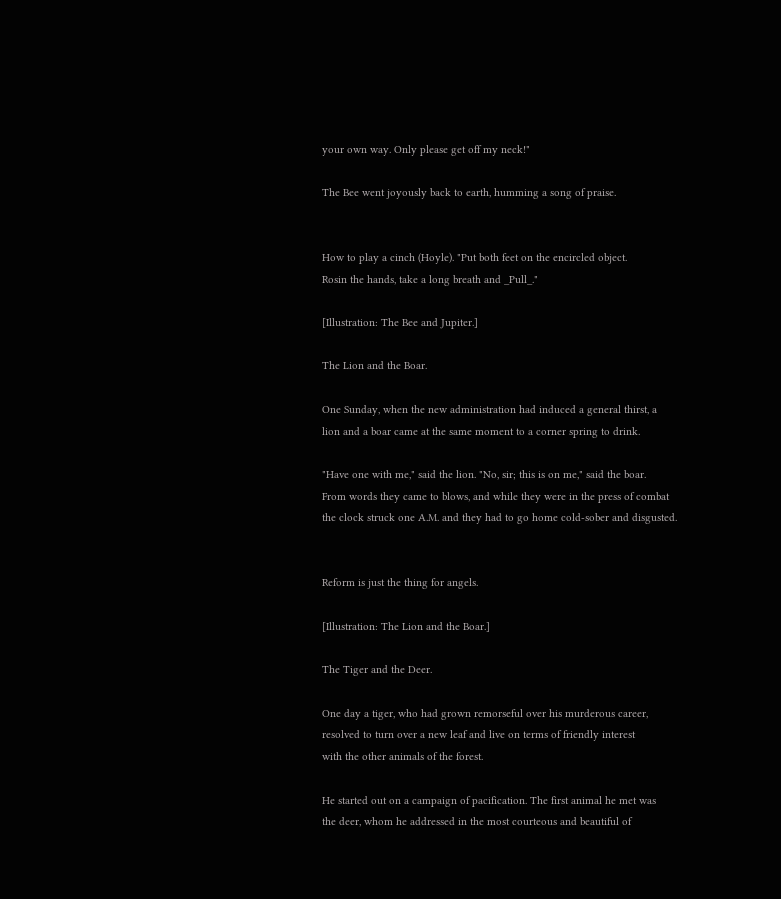your own way. Only please get off my neck!"

The Bee went joyously back to earth, humming a song of praise.


How to play a cinch (Hoyle). "Put both feet on the encircled object.
Rosin the hands, take a long breath and _Pull_."

[Illustration: The Bee and Jupiter.]

The Lion and the Boar.

One Sunday, when the new administration had induced a general thirst, a
lion and a boar came at the same moment to a corner spring to drink.

"Have one with me," said the lion. "No, sir; this is on me," said the boar.
From words they came to blows, and while they were in the press of combat
the clock struck one A.M. and they had to go home cold-sober and disgusted.


Reform is just the thing for angels.

[Illustration: The Lion and the Boar.]

The Tiger and the Deer.

One day a tiger, who had grown remorseful over his murderous career,
resolved to turn over a new leaf and live on terms of friendly interest
with the other animals of the forest.

He started out on a campaign of pacification. The first animal he met was
the deer, whom he addressed in the most courteous and beautiful of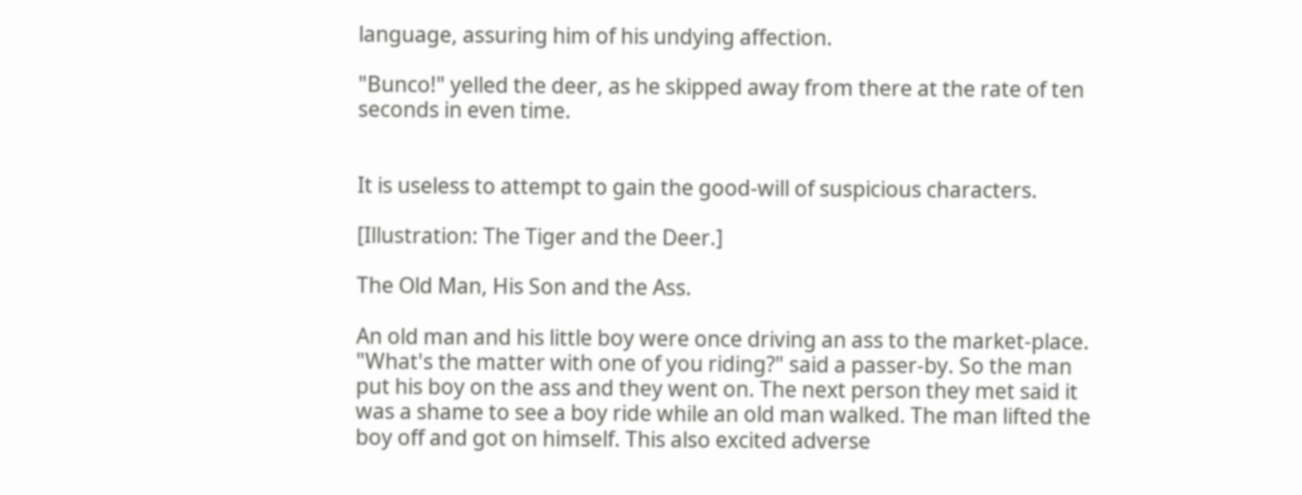language, assuring him of his undying affection.

"Bunco!" yelled the deer, as he skipped away from there at the rate of ten
seconds in even time.


It is useless to attempt to gain the good-will of suspicious characters.

[Illustration: The Tiger and the Deer.]

The Old Man, His Son and the Ass.

An old man and his little boy were once driving an ass to the market-place.
"What's the matter with one of you riding?" said a passer-by. So the man
put his boy on the ass and they went on. The next person they met said it
was a shame to see a boy ride while an old man walked. The man lifted the
boy off and got on himself. This also excited adverse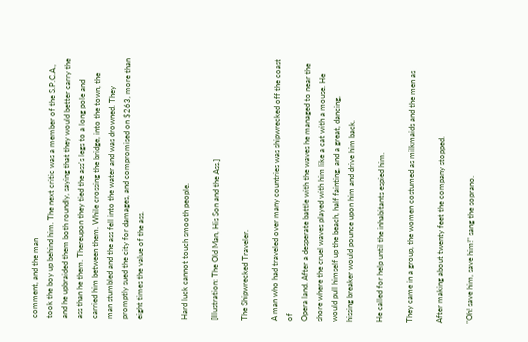comment, and the man
took the boy up behind him. The next critic was a member of the S.P.C.A.,
and he upbraided them both roundly, saying that they would better carry the
ass than he them. Thereupon they tied the ass's legs to a long pole and
carried him between them. While crossing the bridge, into the town, the
man stumbled and the ass fell into the water and was drowned. They
promptly sued the city for damages, and compromised on $263, more than
eight times the value of the ass.


Hard luck cannot touch smooth people.

[Illustration: The Old Man, His Son and the Ass.]

The Shipwrecked Traveler.

A man who had traveled over many countries was shipwrecked off the coast of
Opera land. After a desperate battle with the waves he managed to near the
shore where the cruel waves played with him like a cat with a mouse. He
would pull himself up the beach, half fainting, and a great, dancing,
hissing breaker would pounce upon him and drive him back.

He called for help until the inhabitants espied him.

They came in a group, the women costumed as milkmaids and the men as

After making about twenty feet the company stopped.

"Oh! save him, save him!" sang the soprano.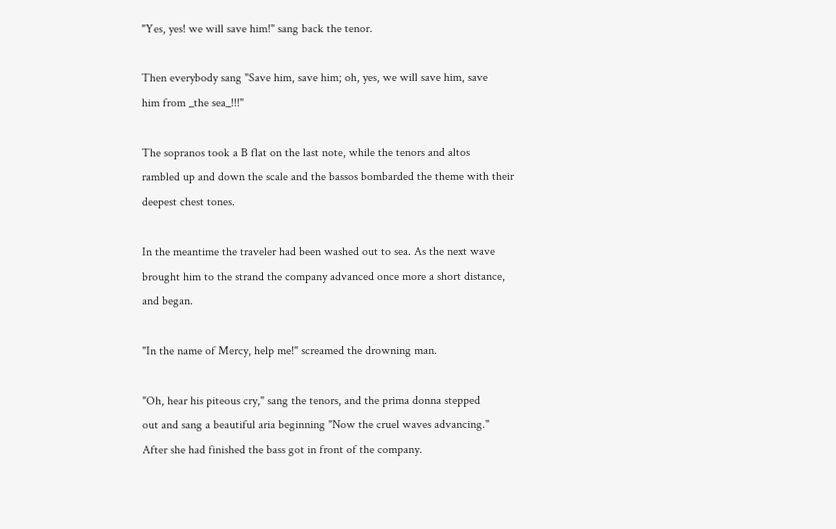"Yes, yes! we will save him!" sang back the tenor.

Then everybody sang "Save him, save him; oh, yes, we will save him, save
him from _the sea_!!!"

The sopranos took a B flat on the last note, while the tenors and altos
rambled up and down the scale and the bassos bombarded the theme with their
deepest chest tones.

In the meantime the traveler had been washed out to sea. As the next wave
brought him to the strand the company advanced once more a short distance,
and began.

"In the name of Mercy, help me!" screamed the drowning man.

"Oh, hear his piteous cry," sang the tenors, and the prima donna stepped
out and sang a beautiful aria beginning "Now the cruel waves advancing."
After she had finished the bass got in front of the company.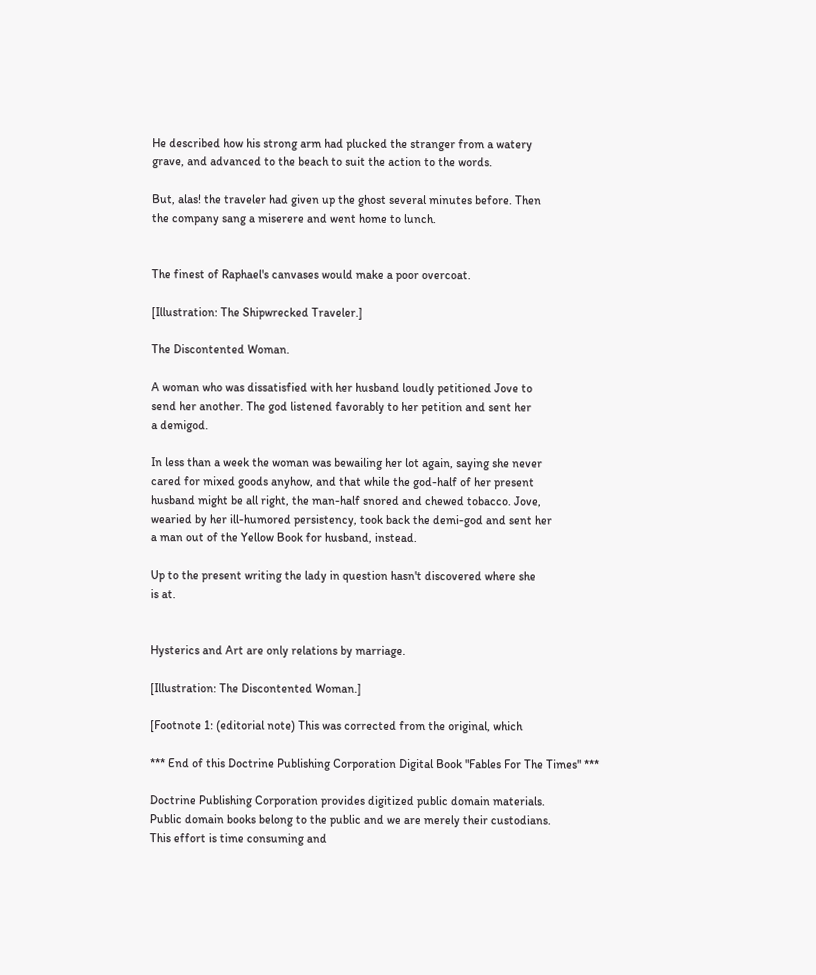He described how his strong arm had plucked the stranger from a watery
grave, and advanced to the beach to suit the action to the words.

But, alas! the traveler had given up the ghost several minutes before. Then
the company sang a miserere and went home to lunch.


The finest of Raphael's canvases would make a poor overcoat.

[Illustration: The Shipwrecked Traveler.]

The Discontented Woman.

A woman who was dissatisfied with her husband loudly petitioned Jove to
send her another. The god listened favorably to her petition and sent her
a demigod.

In less than a week the woman was bewailing her lot again, saying she never
cared for mixed goods anyhow, and that while the god-half of her present
husband might be all right, the man-half snored and chewed tobacco. Jove,
wearied by her ill-humored persistency, took back the demi-god and sent her
a man out of the Yellow Book for husband, instead.

Up to the present writing the lady in question hasn't discovered where she
is at.


Hysterics and Art are only relations by marriage.

[Illustration: The Discontented Woman.]

[Footnote 1: (editorial note) This was corrected from the original, which

*** End of this Doctrine Publishing Corporation Digital Book "Fables For The Times" ***

Doctrine Publishing Corporation provides digitized public domain materials.
Public domain books belong to the public and we are merely their custodians.
This effort is time consuming and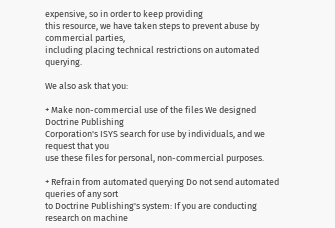expensive, so in order to keep providing
this resource, we have taken steps to prevent abuse by commercial parties,
including placing technical restrictions on automated querying.

We also ask that you:

+ Make non-commercial use of the files We designed Doctrine Publishing
Corporation's ISYS search for use by individuals, and we request that you
use these files for personal, non-commercial purposes.

+ Refrain from automated querying Do not send automated queries of any sort
to Doctrine Publishing's system: If you are conducting research on machine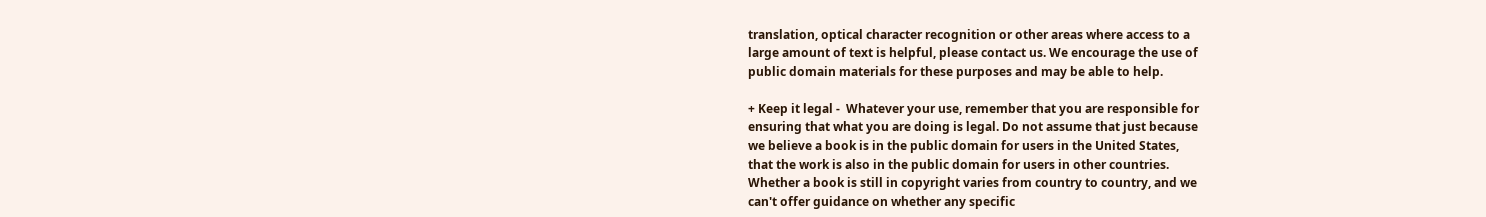translation, optical character recognition or other areas where access to a
large amount of text is helpful, please contact us. We encourage the use of
public domain materials for these purposes and may be able to help.

+ Keep it legal -  Whatever your use, remember that you are responsible for
ensuring that what you are doing is legal. Do not assume that just because
we believe a book is in the public domain for users in the United States,
that the work is also in the public domain for users in other countries.
Whether a book is still in copyright varies from country to country, and we
can't offer guidance on whether any specific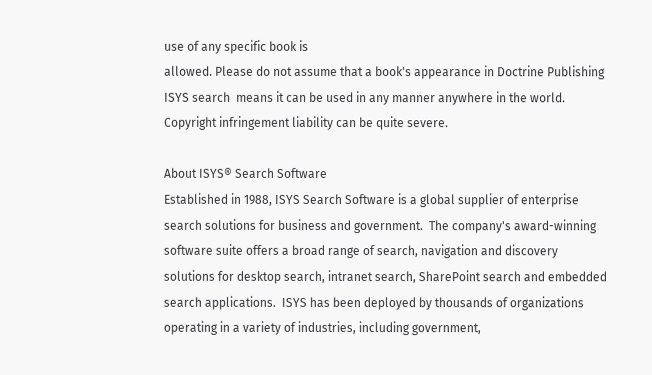use of any specific book is
allowed. Please do not assume that a book's appearance in Doctrine Publishing
ISYS search  means it can be used in any manner anywhere in the world.
Copyright infringement liability can be quite severe.

About ISYS® Search Software
Established in 1988, ISYS Search Software is a global supplier of enterprise
search solutions for business and government.  The company's award-winning
software suite offers a broad range of search, navigation and discovery
solutions for desktop search, intranet search, SharePoint search and embedded
search applications.  ISYS has been deployed by thousands of organizations
operating in a variety of industries, including government,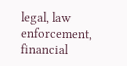legal, law
enforcement, financial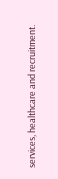services, healthcare and recruitment.